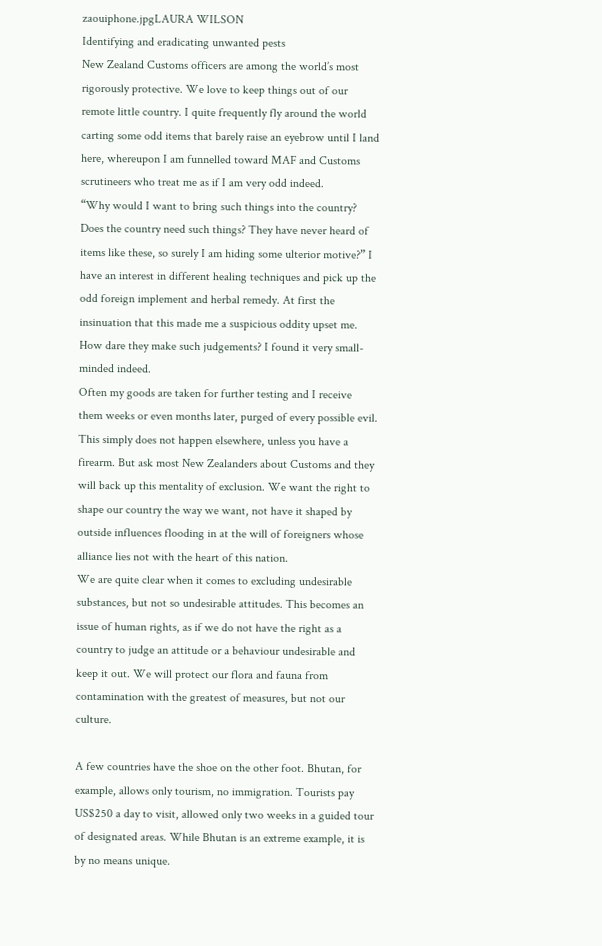zaouiphone.jpgLAURA WILSON
Identifying and eradicating unwanted pests
New Zealand Customs officers are among the world’s most rigorously protective. We love to keep things out of our remote little country. I quite frequently fly around the world carting some odd items that barely raise an eyebrow until I land here, whereupon I am funnelled toward MAF and Customs scrutineers who treat me as if I am very odd indeed.
“Why would I want to bring such things into the country? Does the country need such things? They have never heard of items like these, so surely I am hiding some ulterior motive?” I have an interest in different healing techniques and pick up the odd foreign implement and herbal remedy. At first the insinuation that this made me a suspicious oddity upset me. How dare they make such judgements? I found it very small-minded indeed.
Often my goods are taken for further testing and I receive them weeks or even months later, purged of every possible evil. This simply does not happen elsewhere, unless you have a firearm. But ask most New Zealanders about Customs and they will back up this mentality of exclusion. We want the right to shape our country the way we want, not have it shaped by outside influences flooding in at the will of foreigners whose alliance lies not with the heart of this nation.
We are quite clear when it comes to excluding undesirable substances, but not so undesirable attitudes. This becomes an issue of human rights, as if we do not have the right as a country to judge an attitude or a behaviour undesirable and keep it out. We will protect our flora and fauna from contamination with the greatest of measures, but not our culture.

A few countries have the shoe on the other foot. Bhutan, for example, allows only tourism, no immigration. Tourists pay US$250 a day to visit, allowed only two weeks in a guided tour of designated areas. While Bhutan is an extreme example, it is by no means unique.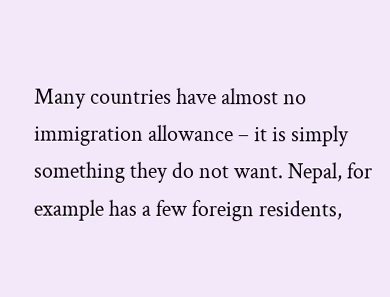Many countries have almost no immigration allowance – it is simply something they do not want. Nepal, for example has a few foreign residents,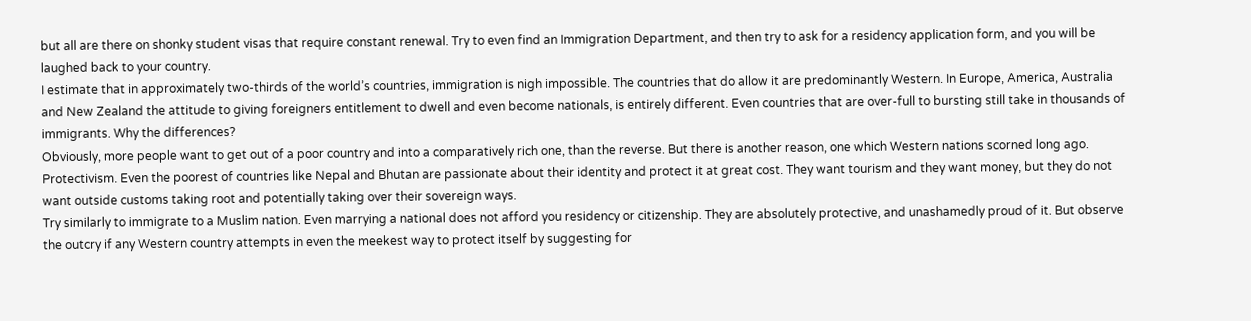but all are there on shonky student visas that require constant renewal. Try to even find an Immigration Department, and then try to ask for a residency application form, and you will be laughed back to your country.
I estimate that in approximately two-thirds of the world’s countries, immigration is nigh impossible. The countries that do allow it are predominantly Western. In Europe, America, Australia and New Zealand the attitude to giving foreigners entitlement to dwell and even become nationals, is entirely different. Even countries that are over-full to bursting still take in thousands of immigrants. Why the differences?
Obviously, more people want to get out of a poor country and into a comparatively rich one, than the reverse. But there is another reason, one which Western nations scorned long ago. Protectivism. Even the poorest of countries like Nepal and Bhutan are passionate about their identity and protect it at great cost. They want tourism and they want money, but they do not want outside customs taking root and potentially taking over their sovereign ways.
Try similarly to immigrate to a Muslim nation. Even marrying a national does not afford you residency or citizenship. They are absolutely protective, and unashamedly proud of it. But observe the outcry if any Western country attempts in even the meekest way to protect itself by suggesting for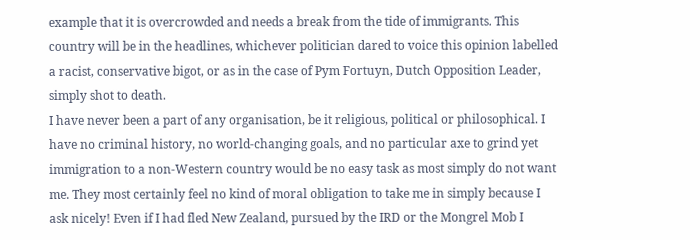example that it is overcrowded and needs a break from the tide of immigrants. This country will be in the headlines, whichever politician dared to voice this opinion labelled a racist, conservative bigot, or as in the case of Pym Fortuyn, Dutch Opposition Leader, simply shot to death.
I have never been a part of any organisation, be it religious, political or philosophical. I have no criminal history, no world-changing goals, and no particular axe to grind yet immigration to a non-Western country would be no easy task as most simply do not want me. They most certainly feel no kind of moral obligation to take me in simply because I ask nicely! Even if I had fled New Zealand, pursued by the IRD or the Mongrel Mob I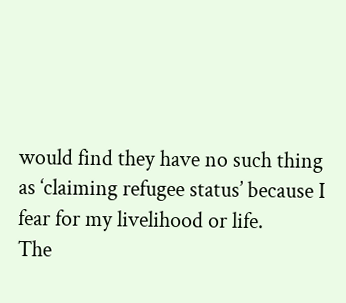would find they have no such thing as ‘claiming refugee status’ because I fear for my livelihood or life.
The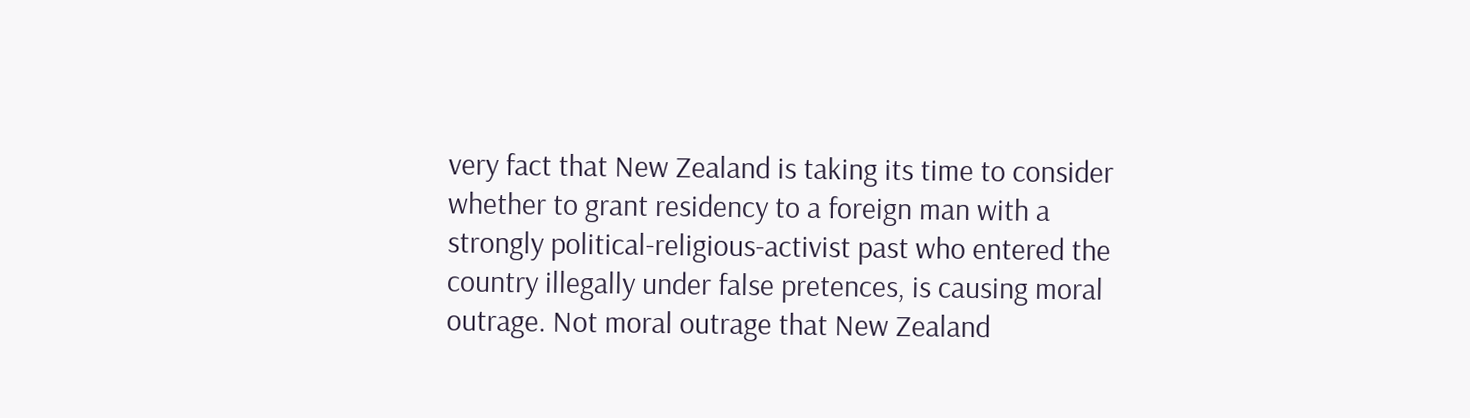very fact that New Zealand is taking its time to consider whether to grant residency to a foreign man with a strongly political-religious-activist past who entered the country illegally under false pretences, is causing moral outrage. Not moral outrage that New Zealand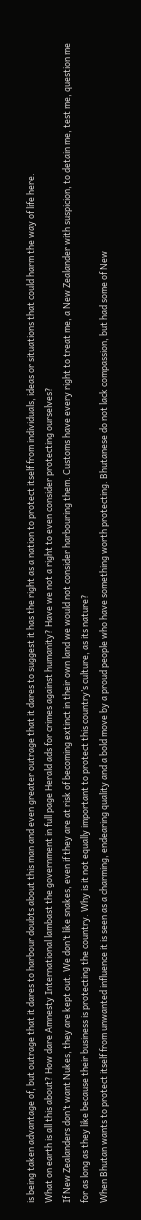is being taken advantage of, but outrage that it dares to harbour doubts about this man and even greater outrage that it dares to suggest it has the right as a nation to protect itself from individuals, ideas or situations that could harm the way of life here.
What on earth is all this about? How dare Amnesty International lambast the government in full page Herald ads for crimes against humanity? Have we not a right to even consider protecting ourselves?
If New Zealanders don’t want Nukes, they are kept out. We don’t like snakes, even if they are at risk of becoming extinct in their own land we would not consider harbouring them. Customs have every right to treat me, a New Zealander with suspicion, to detain me, test me, question me for as long as they like because their business is protecting the country. Why is it not equally important to protect this country’s culture, as its nature?
When Bhutan wants to protect itself from unwanted influence it is seen as a charming, endearing quality and a bold move by a proud people who have something worth protecting. Bhutanese do not lack compassion, but had some of New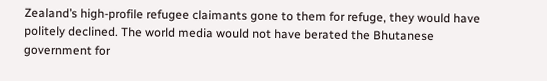Zealand’s high-profile refugee claimants gone to them for refuge, they would have politely declined. The world media would not have berated the Bhutanese government for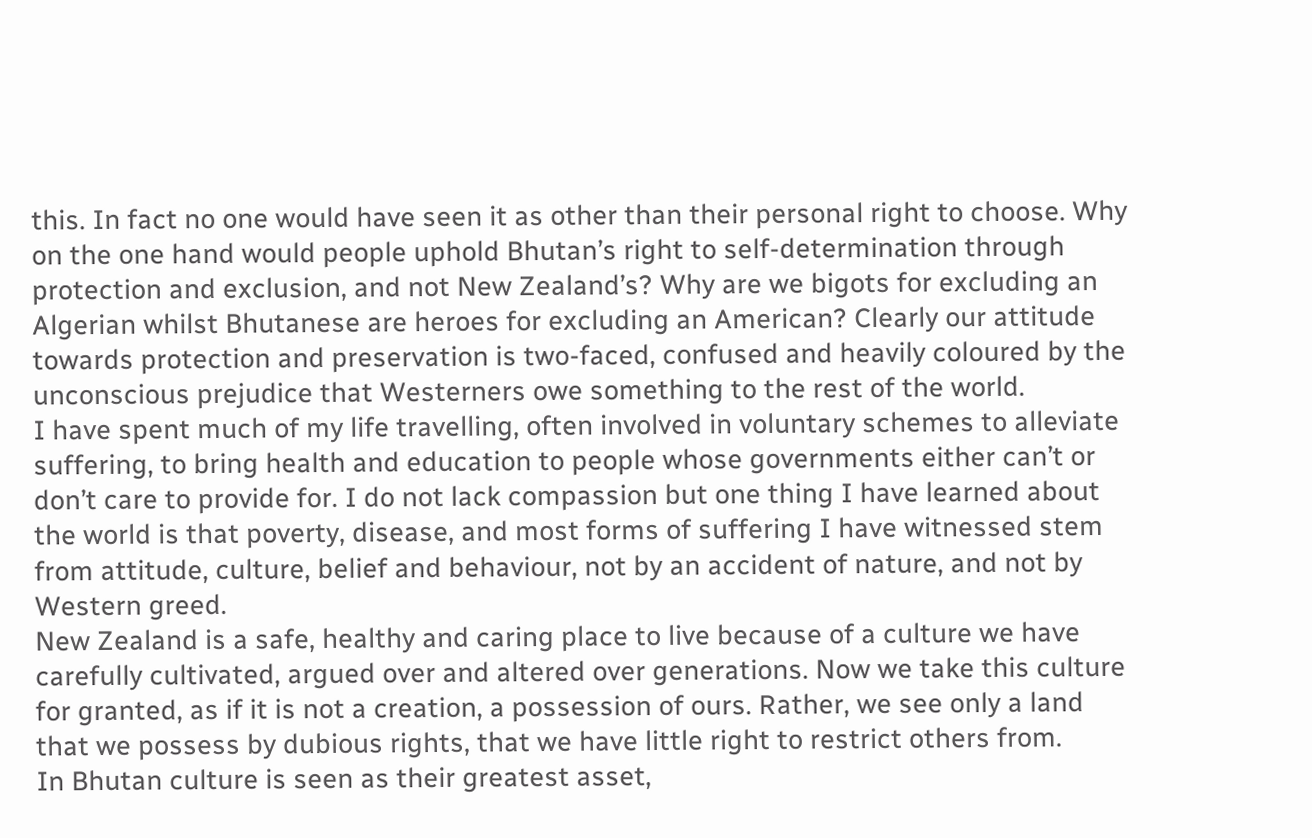this. In fact no one would have seen it as other than their personal right to choose. Why on the one hand would people uphold Bhutan’s right to self-determination through protection and exclusion, and not New Zealand’s? Why are we bigots for excluding an Algerian whilst Bhutanese are heroes for excluding an American? Clearly our attitude towards protection and preservation is two-faced, confused and heavily coloured by the unconscious prejudice that Westerners owe something to the rest of the world.
I have spent much of my life travelling, often involved in voluntary schemes to alleviate suffering, to bring health and education to people whose governments either can’t or don’t care to provide for. I do not lack compassion but one thing I have learned about the world is that poverty, disease, and most forms of suffering I have witnessed stem from attitude, culture, belief and behaviour, not by an accident of nature, and not by Western greed.
New Zealand is a safe, healthy and caring place to live because of a culture we have carefully cultivated, argued over and altered over generations. Now we take this culture for granted, as if it is not a creation, a possession of ours. Rather, we see only a land that we possess by dubious rights, that we have little right to restrict others from.
In Bhutan culture is seen as their greatest asset,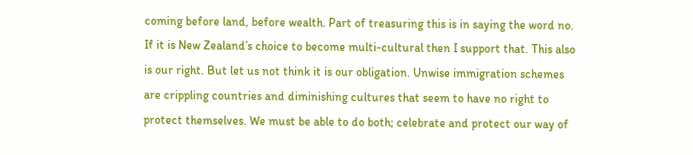coming before land, before wealth. Part of treasuring this is in saying the word no.
If it is New Zealand’s choice to become multi-cultural then I support that. This also is our right. But let us not think it is our obligation. Unwise immigration schemes are crippling countries and diminishing cultures that seem to have no right to protect themselves. We must be able to do both; celebrate and protect our way of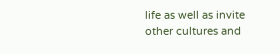life as well as invite other cultures and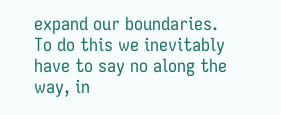expand our boundaries. To do this we inevitably have to say no along the way, in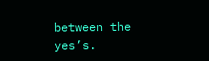between the yes’s.